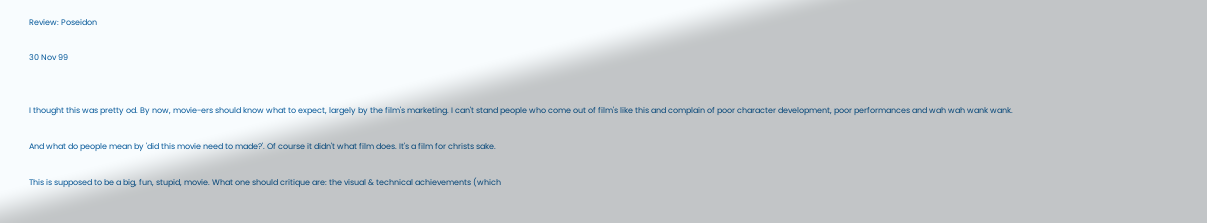Review: Poseidon

30 Nov 99


I thought this was pretty od. By now, movie-ers should know what to expect, largely by the film's marketing. I can't stand people who come out of film's like this and complain of poor character development, poor performances and wah wah wank wank.

And what do people mean by 'did this movie need to made?'. Of course it didn't what film does. It's a film for christs sake.

This is supposed to be a big, fun, stupid, movie. What one should critique are: the visual & technical achievements (which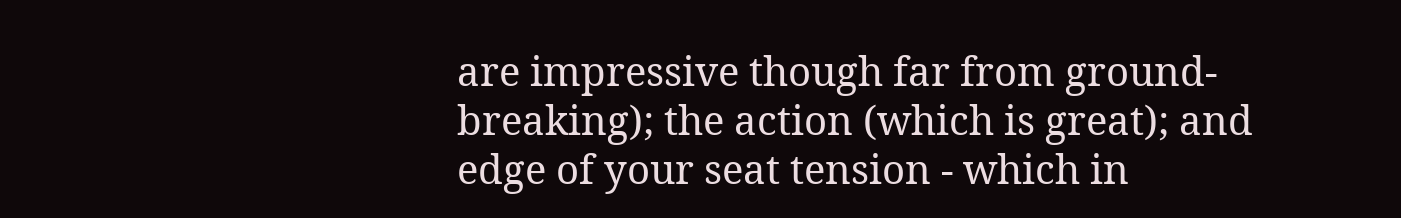are impressive though far from ground-breaking); the action (which is great); and edge of your seat tension - which in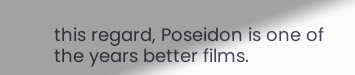this regard, Poseidon is one of the years better films.